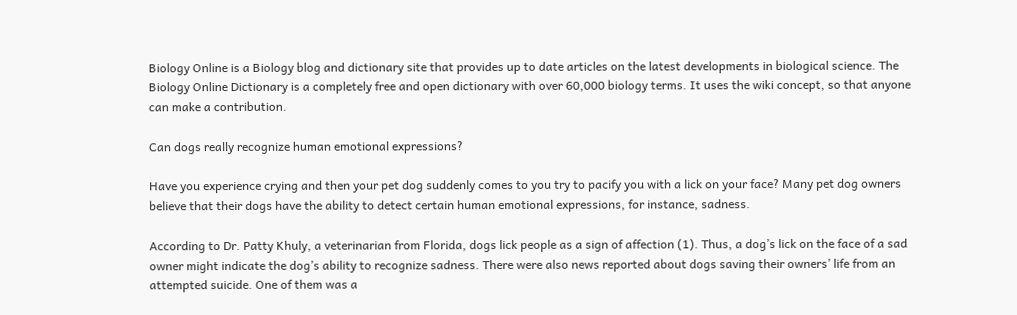Biology Online is a Biology blog and dictionary site that provides up to date articles on the latest developments in biological science. The Biology Online Dictionary is a completely free and open dictionary with over 60,000 biology terms. It uses the wiki concept, so that anyone can make a contribution.

Can dogs really recognize human emotional expressions?

Have you experience crying and then your pet dog suddenly comes to you try to pacify you with a lick on your face? Many pet dog owners believe that their dogs have the ability to detect certain human emotional expressions, for instance, sadness.

According to Dr. Patty Khuly, a veterinarian from Florida, dogs lick people as a sign of affection (1). Thus, a dog’s lick on the face of a sad owner might indicate the dog’s ability to recognize sadness. There were also news reported about dogs saving their owners’ life from an attempted suicide. One of them was a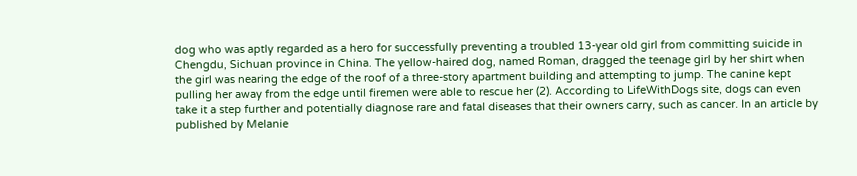dog who was aptly regarded as a hero for successfully preventing a troubled 13-year old girl from committing suicide in Chengdu, Sichuan province in China. The yellow-haired dog, named Roman, dragged the teenage girl by her shirt when the girl was nearing the edge of the roof of a three-story apartment building and attempting to jump. The canine kept pulling her away from the edge until firemen were able to rescue her (2). According to LifeWithDogs site, dogs can even take it a step further and potentially diagnose rare and fatal diseases that their owners carry, such as cancer. In an article by published by Melanie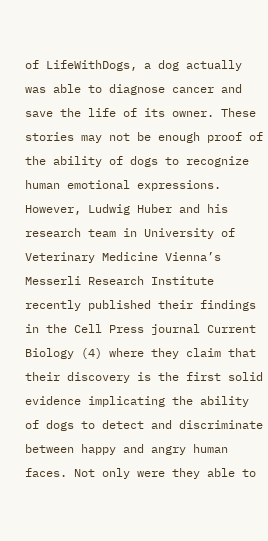of LifeWithDogs, a dog actually was able to diagnose cancer and save the life of its owner. These stories may not be enough proof of the ability of dogs to recognize human emotional expressions. However, Ludwig Huber and his research team in University of Veterinary Medicine Vienna’s Messerli Research Institute recently published their findings in the Cell Press journal Current Biology (4) where they claim that their discovery is the first solid evidence implicating the ability of dogs to detect and discriminate between happy and angry human faces. Not only were they able to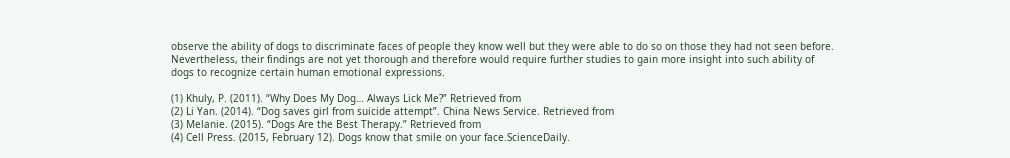observe the ability of dogs to discriminate faces of people they know well but they were able to do so on those they had not seen before. Nevertheless, their findings are not yet thorough and therefore would require further studies to gain more insight into such ability of dogs to recognize certain human emotional expressions.

(1) Khuly, P. (2011). “Why Does My Dog… Always Lick Me?” Retrieved from
(2) Li Yan. (2014). “Dog saves girl from suicide attempt”. China News Service. Retrieved from
(3) Melanie. (2015). “Dogs Are the Best Therapy.” Retrieved from
(4) Cell Press. (2015, February 12). Dogs know that smile on your face.ScienceDaily.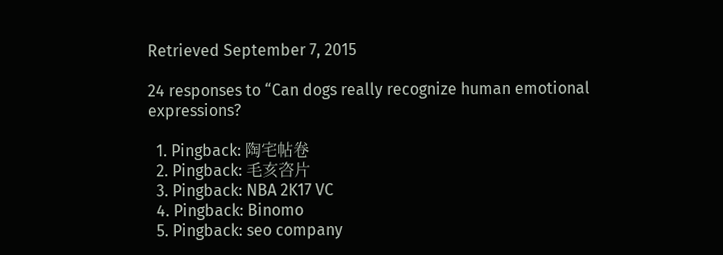Retrieved September 7, 2015

24 responses to “Can dogs really recognize human emotional expressions?

  1. Pingback: 陶宅帖卷
  2. Pingback: 毛亥咨片
  3. Pingback: NBA 2K17 VC
  4. Pingback: Binomo
  5. Pingback: seo company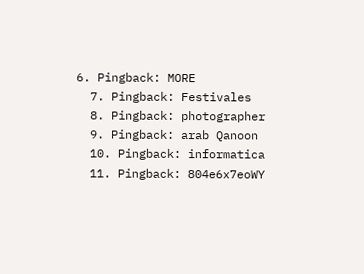6. Pingback: MORE
  7. Pingback: Festivales
  8. Pingback: photographer
  9. Pingback: arab Qanoon
  10. Pingback: informatica
  11. Pingback: 804e6x7eoWY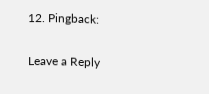12. Pingback:

Leave a Reply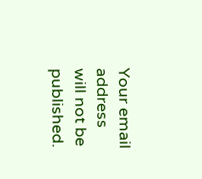Your email address will not be published.